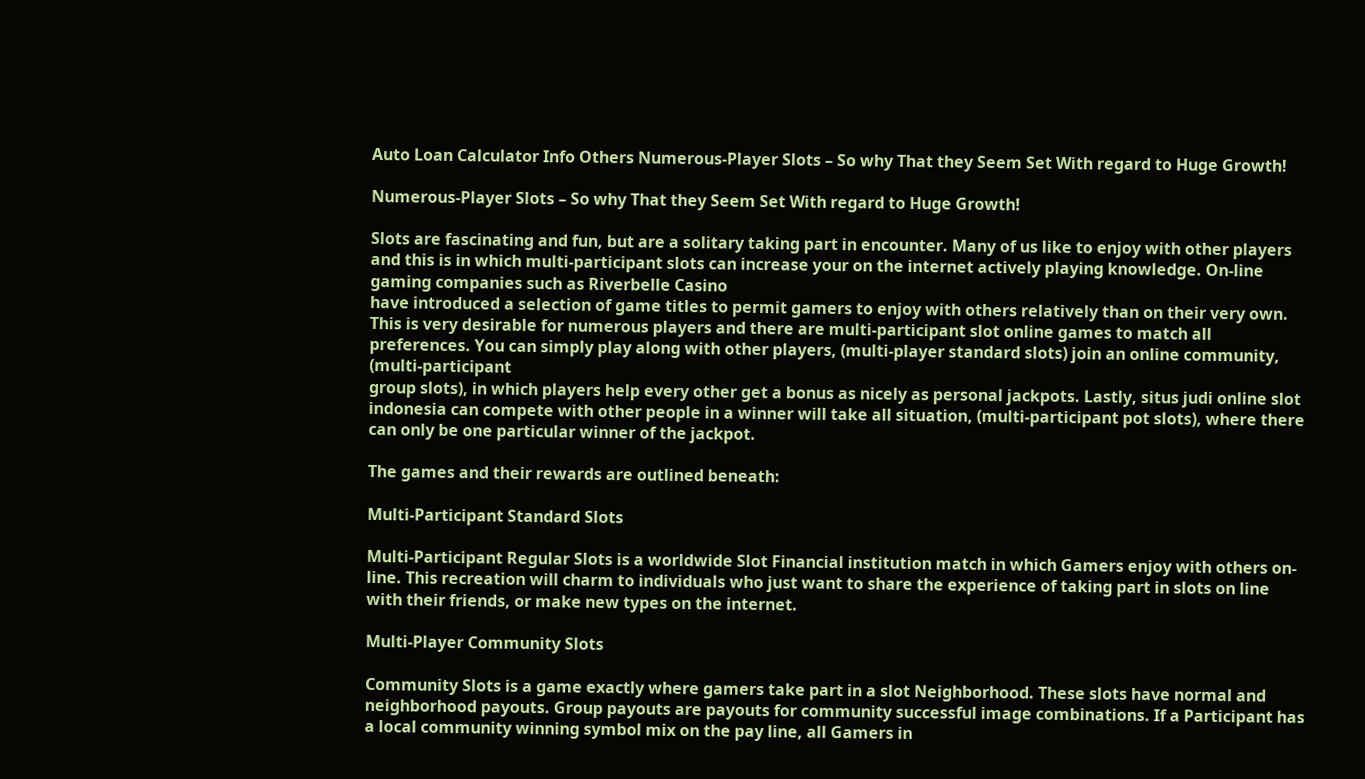Auto Loan Calculator Info Others Numerous-Player Slots – So why That they Seem Set With regard to Huge Growth!

Numerous-Player Slots – So why That they Seem Set With regard to Huge Growth!

Slots are fascinating and fun, but are a solitary taking part in encounter. Many of us like to enjoy with other players and this is in which multi-participant slots can increase your on the internet actively playing knowledge. On-line gaming companies such as Riverbelle Casino
have introduced a selection of game titles to permit gamers to enjoy with others relatively than on their very own. This is very desirable for numerous players and there are multi-participant slot online games to match all preferences. You can simply play along with other players, (multi-player standard slots) join an online community, (multi-participant
group slots), in which players help every other get a bonus as nicely as personal jackpots. Lastly, situs judi online slot indonesia can compete with other people in a winner will take all situation, (multi-participant pot slots), where there can only be one particular winner of the jackpot.

The games and their rewards are outlined beneath:

Multi-Participant Standard Slots

Multi-Participant Regular Slots is a worldwide Slot Financial institution match in which Gamers enjoy with others on-line. This recreation will charm to individuals who just want to share the experience of taking part in slots on line with their friends, or make new types on the internet.

Multi-Player Community Slots

Community Slots is a game exactly where gamers take part in a slot Neighborhood. These slots have normal and neighborhood payouts. Group payouts are payouts for community successful image combinations. If a Participant has a local community winning symbol mix on the pay line, all Gamers in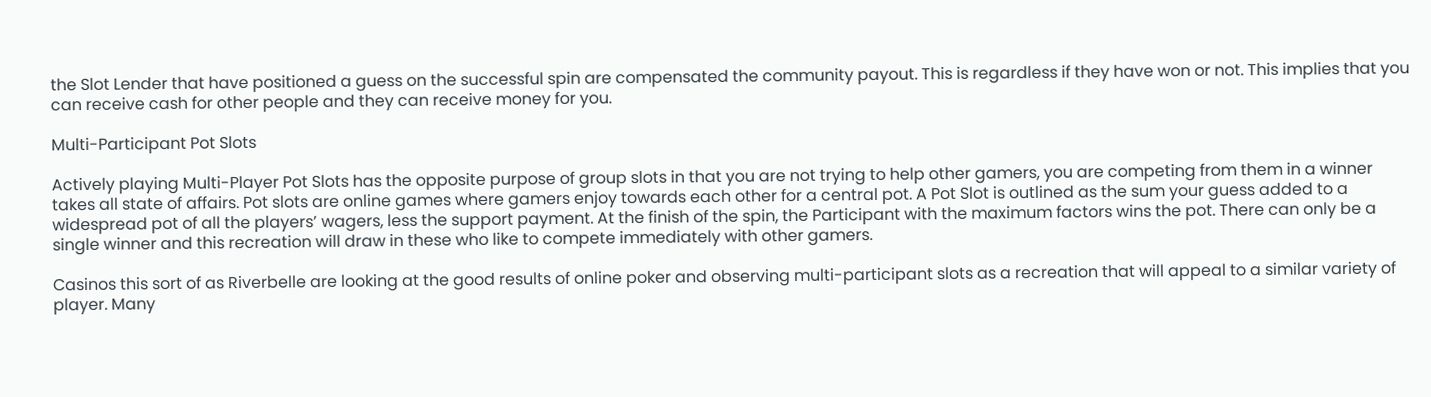the Slot Lender that have positioned a guess on the successful spin are compensated the community payout. This is regardless if they have won or not. This implies that you can receive cash for other people and they can receive money for you.

Multi-Participant Pot Slots

Actively playing Multi-Player Pot Slots has the opposite purpose of group slots in that you are not trying to help other gamers, you are competing from them in a winner takes all state of affairs. Pot slots are online games where gamers enjoy towards each other for a central pot. A Pot Slot is outlined as the sum your guess added to a widespread pot of all the players’ wagers, less the support payment. At the finish of the spin, the Participant with the maximum factors wins the pot. There can only be a single winner and this recreation will draw in these who like to compete immediately with other gamers.

Casinos this sort of as Riverbelle are looking at the good results of online poker and observing multi-participant slots as a recreation that will appeal to a similar variety of player. Many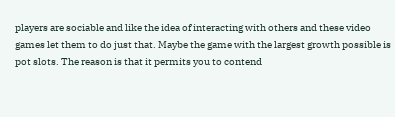players are sociable and like the idea of interacting with others and these video games let them to do just that. Maybe the game with the largest growth possible is pot slots. The reason is that it permits you to contend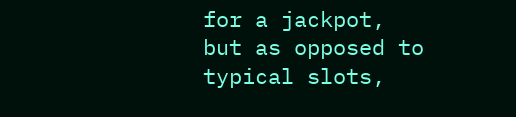for a jackpot, but as opposed to typical slots,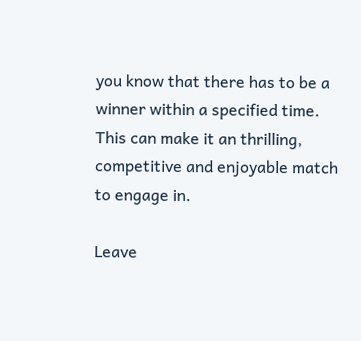you know that there has to be a winner within a specified time. This can make it an thrilling, competitive and enjoyable match to engage in.

Leave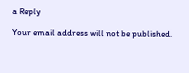a Reply

Your email address will not be published.